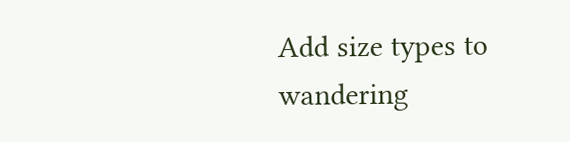Add size types to wandering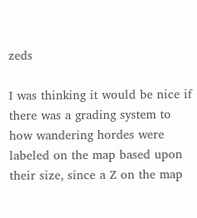zeds

I was thinking it would be nice if there was a grading system to how wandering hordes were labeled on the map based upon their size, since a Z on the map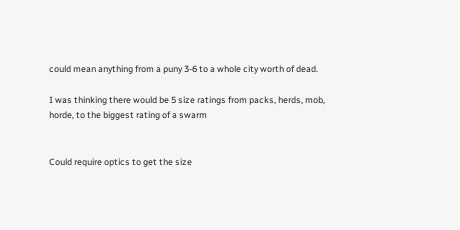could mean anything from a puny 3-6 to a whole city worth of dead.

I was thinking there would be 5 size ratings from packs, herds, mob, horde, to the biggest rating of a swarm


Could require optics to get the size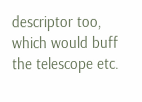descriptor too, which would buff the telescope etc.